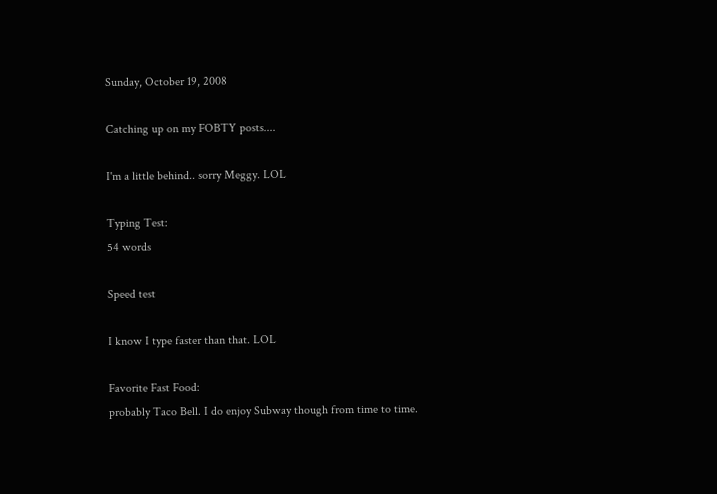Sunday, October 19, 2008

Catching up on my FOBTY posts....

I'm a little behind.. sorry Meggy. LOL

Typing Test:
54 words

Speed test

I know I type faster than that. LOL

Favorite Fast Food:
probably Taco Bell. I do enjoy Subway though from time to time.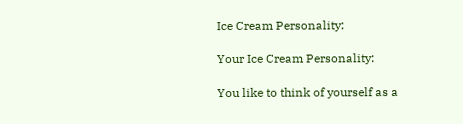Ice Cream Personality:

Your Ice Cream Personality:

You like to think of yourself as a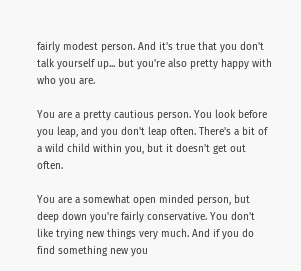fairly modest person. And it's true that you don't talk yourself up... but you're also pretty happy with who you are.

You are a pretty cautious person. You look before you leap, and you don't leap often. There's a bit of a wild child within you, but it doesn't get out often.

You are a somewhat open minded person, but deep down you're fairly conservative. You don't like trying new things very much. And if you do find something new you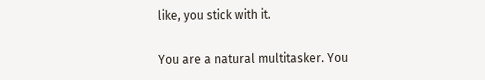like, you stick with it.

You are a natural multitasker. You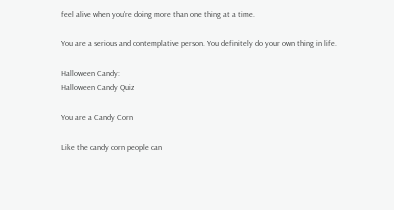feel alive when you're doing more than one thing at a time.

You are a serious and contemplative person. You definitely do your own thing in life.

Halloween Candy:
Halloween Candy Quiz

You are a Candy Corn

Like the candy corn people can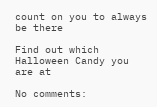count on you to always be there

Find out which Halloween Candy you are at

No comments: